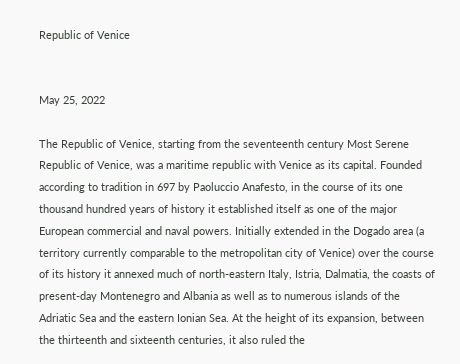Republic of Venice


May 25, 2022

The Republic of Venice, starting from the seventeenth century Most Serene Republic of Venice, was a maritime republic with Venice as its capital. Founded according to tradition in 697 by Paoluccio Anafesto, in the course of its one thousand hundred years of history it established itself as one of the major European commercial and naval powers. Initially extended in the Dogado area (a territory currently comparable to the metropolitan city of Venice) over the course of its history it annexed much of north-eastern Italy, Istria, Dalmatia, the coasts of present-day Montenegro and Albania as well as to numerous islands of the Adriatic Sea and the eastern Ionian Sea. At the height of its expansion, between the thirteenth and sixteenth centuries, it also ruled the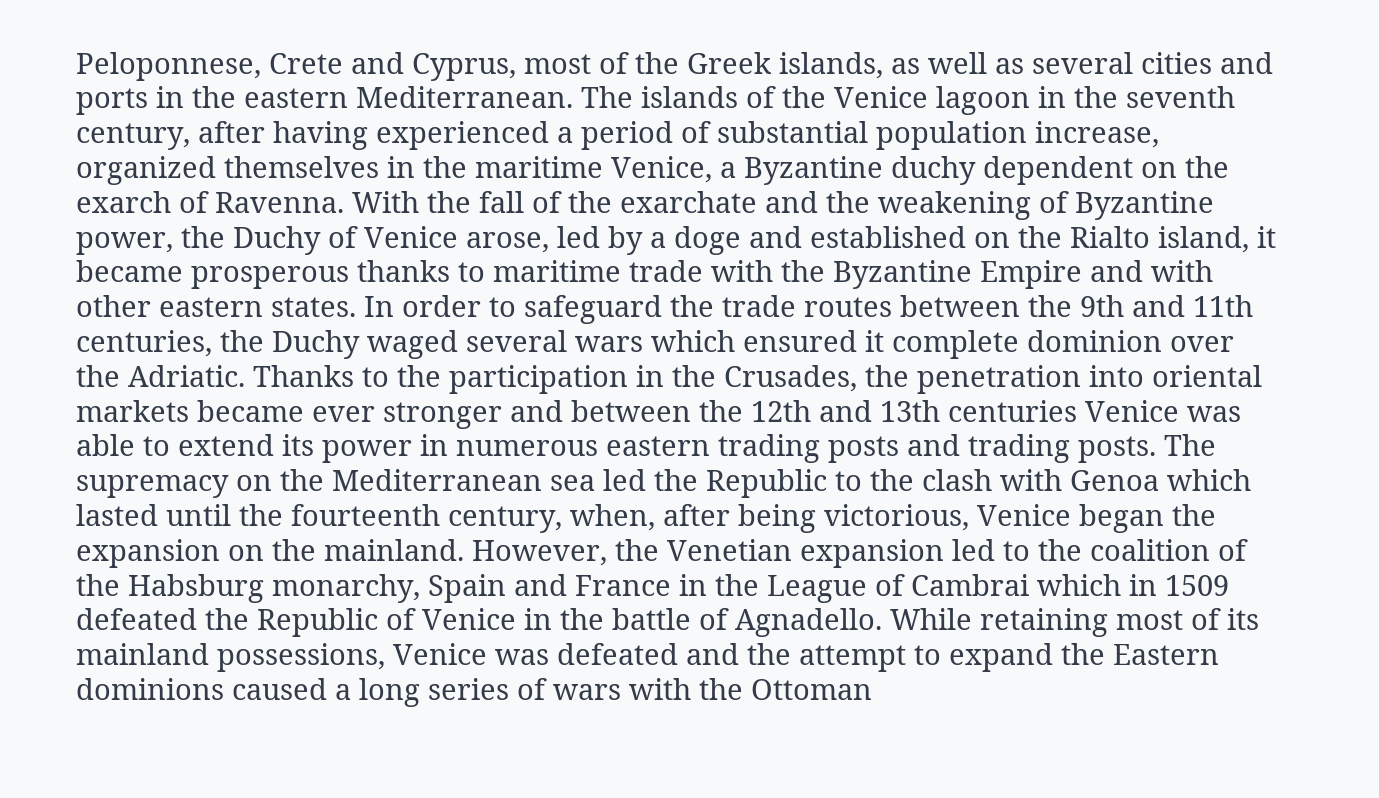Peloponnese, Crete and Cyprus, most of the Greek islands, as well as several cities and ports in the eastern Mediterranean. The islands of the Venice lagoon in the seventh century, after having experienced a period of substantial population increase, organized themselves in the maritime Venice, a Byzantine duchy dependent on the exarch of Ravenna. With the fall of the exarchate and the weakening of Byzantine power, the Duchy of Venice arose, led by a doge and established on the Rialto island, it became prosperous thanks to maritime trade with the Byzantine Empire and with other eastern states. In order to safeguard the trade routes between the 9th and 11th centuries, the Duchy waged several wars which ensured it complete dominion over the Adriatic. Thanks to the participation in the Crusades, the penetration into oriental markets became ever stronger and between the 12th and 13th centuries Venice was able to extend its power in numerous eastern trading posts and trading posts. The supremacy on the Mediterranean sea led the Republic to the clash with Genoa which lasted until the fourteenth century, when, after being victorious, Venice began the expansion on the mainland. However, the Venetian expansion led to the coalition of the Habsburg monarchy, Spain and France in the League of Cambrai which in 1509 defeated the Republic of Venice in the battle of Agnadello. While retaining most of its mainland possessions, Venice was defeated and the attempt to expand the Eastern dominions caused a long series of wars with the Ottoman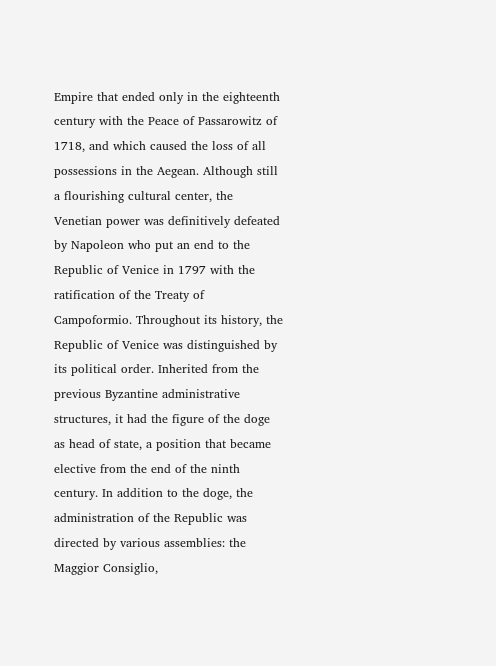Empire that ended only in the eighteenth century with the Peace of Passarowitz of 1718, and which caused the loss of all possessions in the Aegean. Although still a flourishing cultural center, the Venetian power was definitively defeated by Napoleon who put an end to the Republic of Venice in 1797 with the ratification of the Treaty of Campoformio. Throughout its history, the Republic of Venice was distinguished by its political order. Inherited from the previous Byzantine administrative structures, it had the figure of the doge as head of state, a position that became elective from the end of the ninth century. In addition to the doge, the administration of the Republic was directed by various assemblies: the Maggior Consiglio,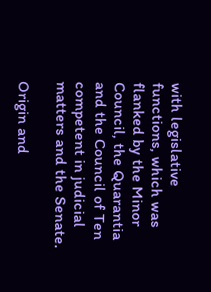with legislative functions, which was flanked by the Minor Council, the Quarantia and the Council of Ten competent in judicial matters and the Senate.

Origin and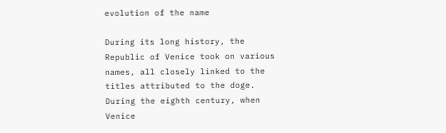evolution of the name

During its long history, the Republic of Venice took on various names, all closely linked to the titles attributed to the doge. During the eighth century, when Venice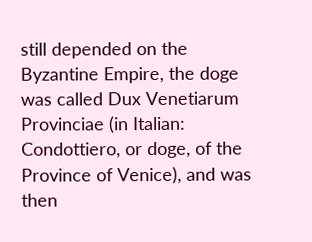still depended on the Byzantine Empire, the doge was called Dux Venetiarum Provinciae (in Italian: Condottiero, or doge, of the Province of Venice), and was then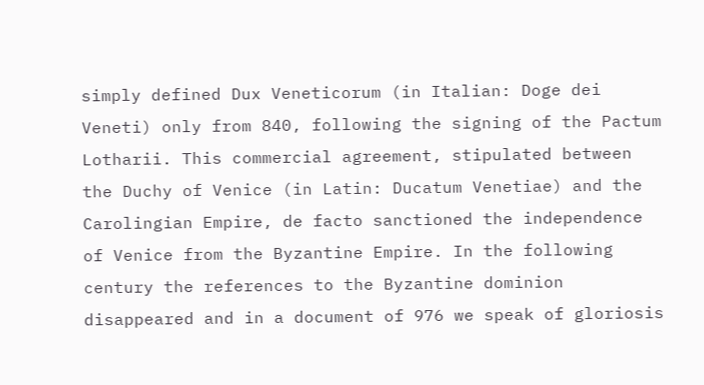simply defined Dux Veneticorum (in Italian: Doge dei Veneti) only from 840, following the signing of the Pactum Lotharii. This commercial agreement, stipulated between the Duchy of Venice (in Latin: Ducatum Venetiae) and the Carolingian Empire, de facto sanctioned the independence of Venice from the Byzantine Empire. In the following century the references to the Byzantine dominion disappeared and in a document of 976 we speak of gloriosis